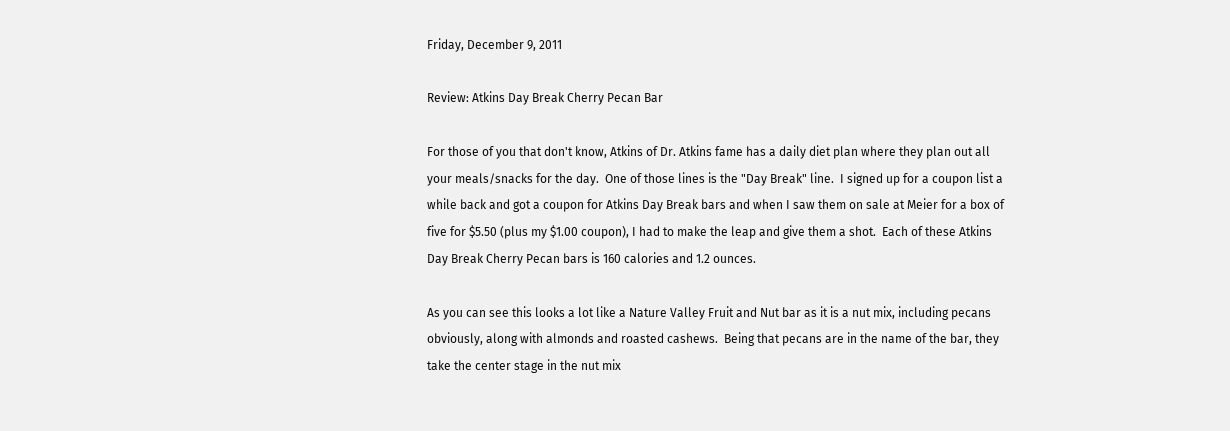Friday, December 9, 2011

Review: Atkins Day Break Cherry Pecan Bar

For those of you that don't know, Atkins of Dr. Atkins fame has a daily diet plan where they plan out all your meals/snacks for the day.  One of those lines is the "Day Break" line.  I signed up for a coupon list a while back and got a coupon for Atkins Day Break bars and when I saw them on sale at Meier for a box of five for $5.50 (plus my $1.00 coupon), I had to make the leap and give them a shot.  Each of these Atkins Day Break Cherry Pecan bars is 160 calories and 1.2 ounces.

As you can see this looks a lot like a Nature Valley Fruit and Nut bar as it is a nut mix, including pecans obviously, along with almonds and roasted cashews.  Being that pecans are in the name of the bar, they take the center stage in the nut mix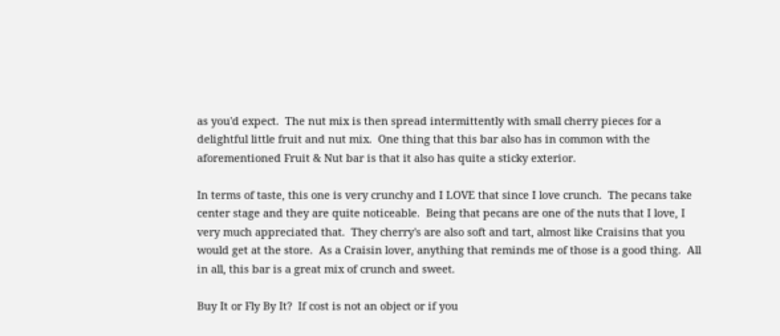as you'd expect.  The nut mix is then spread intermittently with small cherry pieces for a delightful little fruit and nut mix.  One thing that this bar also has in common with the aforementioned Fruit & Nut bar is that it also has quite a sticky exterior.

In terms of taste, this one is very crunchy and I LOVE that since I love crunch.  The pecans take center stage and they are quite noticeable.  Being that pecans are one of the nuts that I love, I very much appreciated that.  They cherry's are also soft and tart, almost like Craisins that you would get at the store.  As a Craisin lover, anything that reminds me of those is a good thing.  All in all, this bar is a great mix of crunch and sweet.

Buy It or Fly By It?  If cost is not an object or if you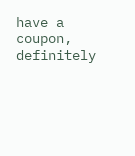have a coupon, definitely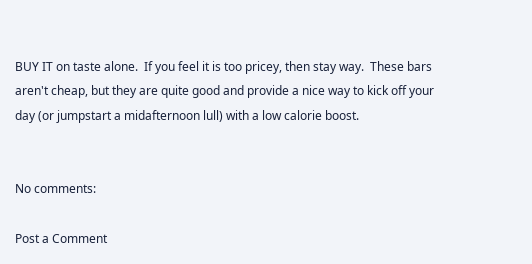BUY IT on taste alone.  If you feel it is too pricey, then stay way.  These bars aren't cheap, but they are quite good and provide a nice way to kick off your day (or jumpstart a midafternoon lull) with a low calorie boost.


No comments:

Post a Comment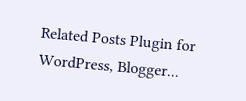Related Posts Plugin for WordPress, Blogger...